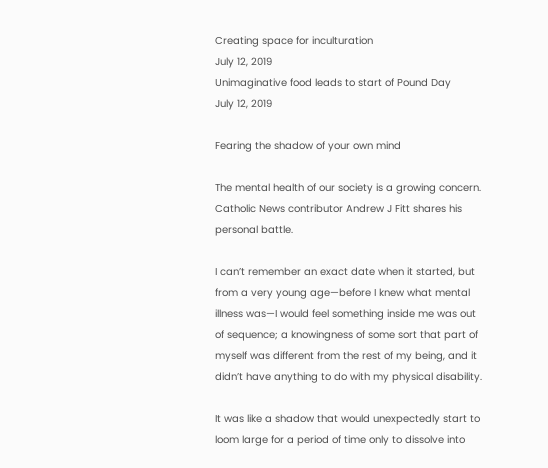Creating space for inculturation
July 12, 2019
Unimaginative food leads to start of Pound Day
July 12, 2019

Fearing the shadow of your own mind

The mental health of our society is a growing concern. Catholic News contributor Andrew J Fitt shares his personal battle.

I can’t remember an exact date when it started, but from a very young age—before I knew what mental illness was—I would feel something inside me was out of sequence; a knowingness of some sort that part of myself was different from the rest of my being, and it didn’t have anything to do with my physical disability.

It was like a shadow that would unexpectedly start to loom large for a period of time only to dissolve into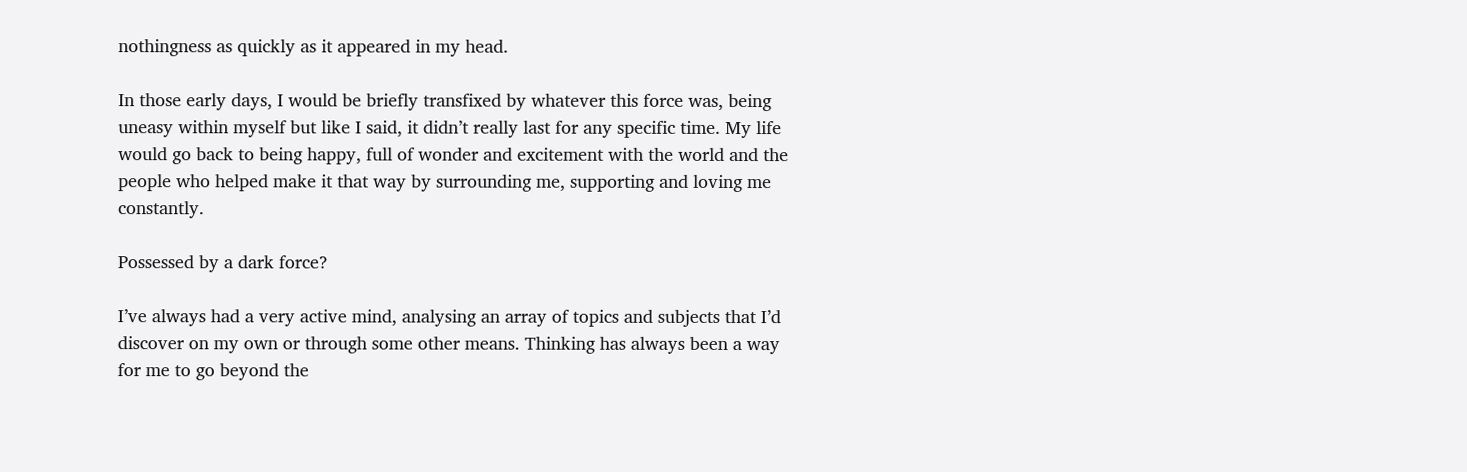nothingness as quickly as it appeared in my head.

In those early days, I would be briefly transfixed by whatever this force was, being uneasy within myself but like I said, it didn’t really last for any specific time. My life would go back to being happy, full of wonder and excitement with the world and the people who helped make it that way by surrounding me, supporting and loving me constantly.

Possessed by a dark force?

I’ve always had a very active mind, analysing an array of topics and subjects that I’d discover on my own or through some other means. Thinking has always been a way for me to go beyond the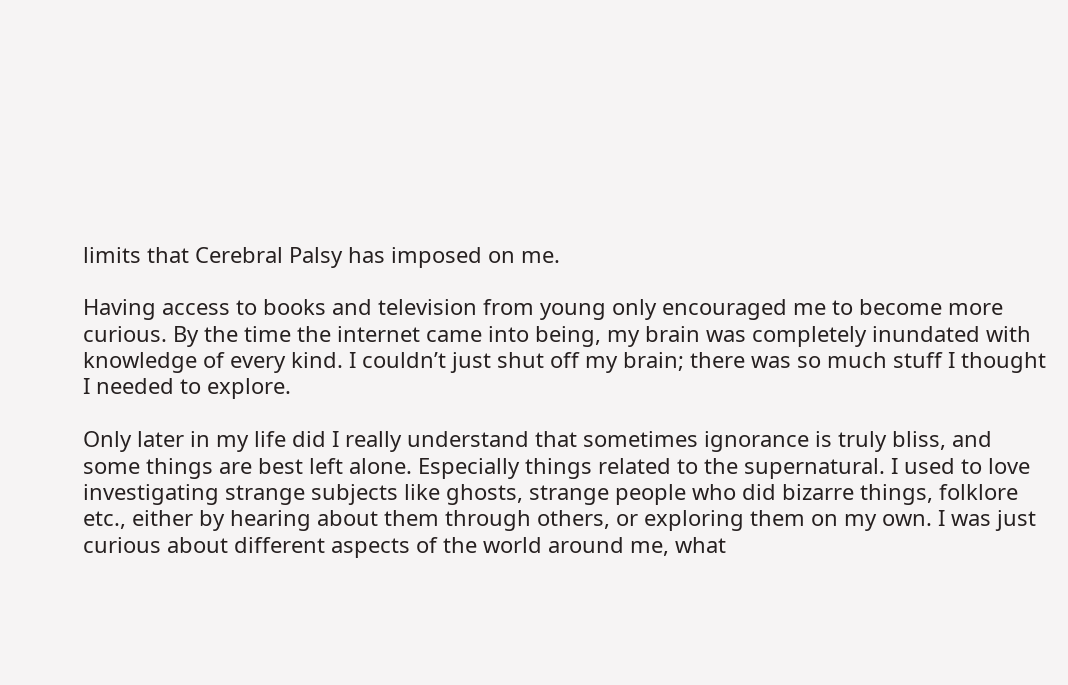limits that Cerebral Palsy has imposed on me.

Having access to books and television from young only encouraged me to become more curious. By the time the internet came into being, my brain was completely inundated with knowledge of every kind. I couldn’t just shut off my brain; there was so much stuff I thought I needed to explore.

Only later in my life did I really understand that sometimes ignorance is truly bliss, and some things are best left alone. Especially things related to the supernatural. I used to love investigating strange subjects like ghosts, strange people who did bizarre things, folklore etc., either by hearing about them through others, or exploring them on my own. I was just curious about different aspects of the world around me, what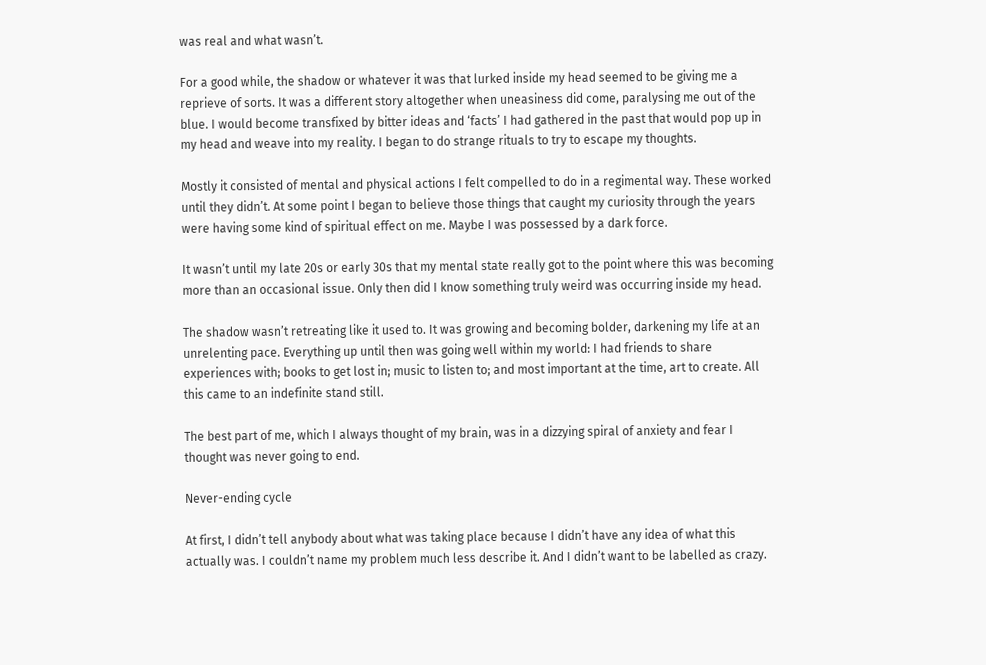was real and what wasn’t.

For a good while, the shadow or whatever it was that lurked inside my head seemed to be giving me a reprieve of sorts. It was a different story altogether when uneasiness did come, paralysing me out of the blue. I would become transfixed by bitter ideas and ‘facts’ I had gathered in the past that would pop up in my head and weave into my reality. I began to do strange rituals to try to escape my thoughts.

Mostly it consisted of mental and physical actions I felt compelled to do in a regimental way. These worked until they didn’t. At some point I began to believe those things that caught my curiosity through the years were having some kind of spiritual effect on me. Maybe I was possessed by a dark force.

It wasn’t until my late 20s or early 30s that my mental state really got to the point where this was becoming more than an occasional issue. Only then did I know something truly weird was occurring inside my head.

The shadow wasn’t retreating like it used to. It was growing and becoming bolder, darkening my life at an unrelenting pace. Everything up until then was going well within my world: I had friends to share experiences with; books to get lost in; music to listen to; and most important at the time, art to create. All this came to an indefinite stand still.

The best part of me, which I always thought of my brain, was in a dizzying spiral of anxiety and fear I thought was never going to end.

Never-ending cycle

At first, I didn’t tell anybody about what was taking place because I didn’t have any idea of what this actually was. I couldn’t name my problem much less describe it. And I didn’t want to be labelled as crazy.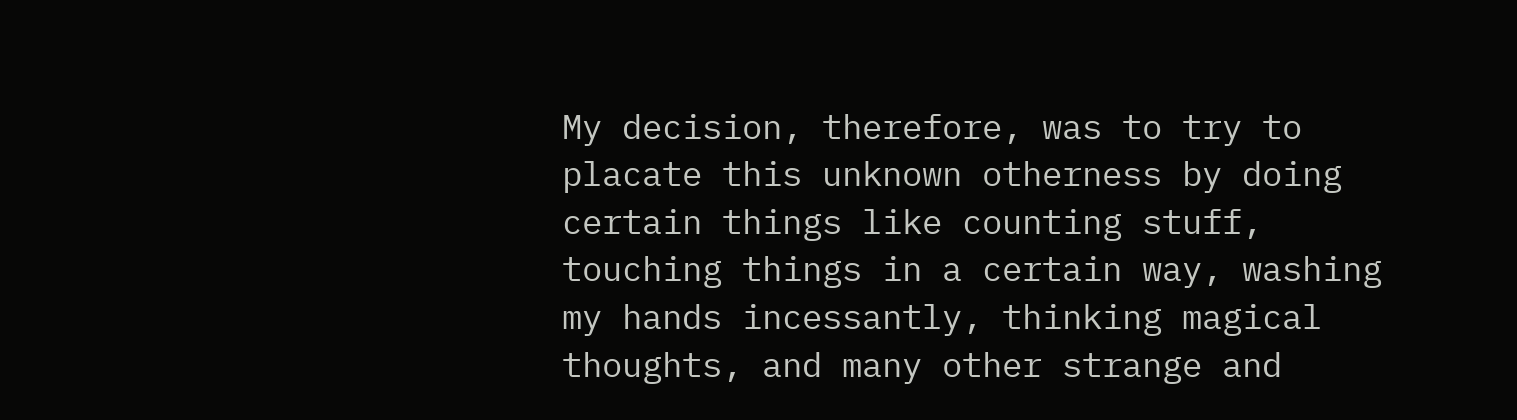My decision, therefore, was to try to placate this unknown otherness by doing certain things like counting stuff, touching things in a certain way, washing my hands incessantly, thinking magical thoughts, and many other strange and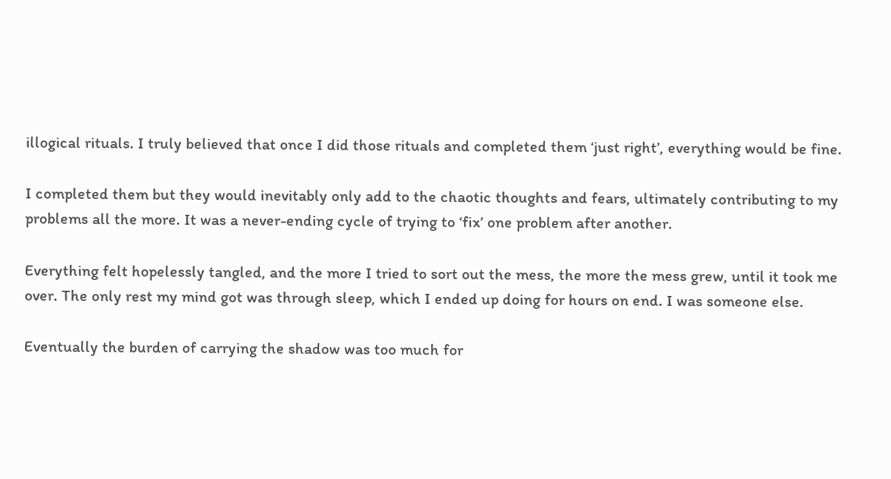illogical rituals. I truly believed that once I did those rituals and completed them ‘just right’, everything would be fine.

I completed them but they would inevitably only add to the chaotic thoughts and fears, ultimately contributing to my problems all the more. It was a never-ending cycle of trying to ‘fix’ one problem after another.

Everything felt hopelessly tangled, and the more I tried to sort out the mess, the more the mess grew, until it took me over. The only rest my mind got was through sleep, which I ended up doing for hours on end. I was someone else.

Eventually the burden of carrying the shadow was too much for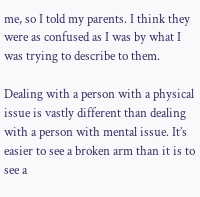me, so I told my parents. I think they were as confused as I was by what I was trying to describe to them.

Dealing with a person with a physical issue is vastly different than dealing with a person with mental issue. It’s easier to see a broken arm than it is to see a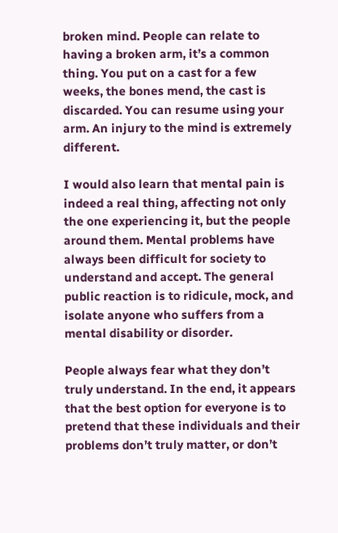broken mind. People can relate to having a broken arm, it’s a common thing. You put on a cast for a few weeks, the bones mend, the cast is discarded. You can resume using your arm. An injury to the mind is extremely different.

I would also learn that mental pain is indeed a real thing, affecting not only the one experiencing it, but the people around them. Mental problems have always been difficult for society to understand and accept. The general public reaction is to ridicule, mock, and isolate anyone who suffers from a mental disability or disorder.

People always fear what they don’t truly understand. In the end, it appears that the best option for everyone is to pretend that these individuals and their problems don’t truly matter, or don’t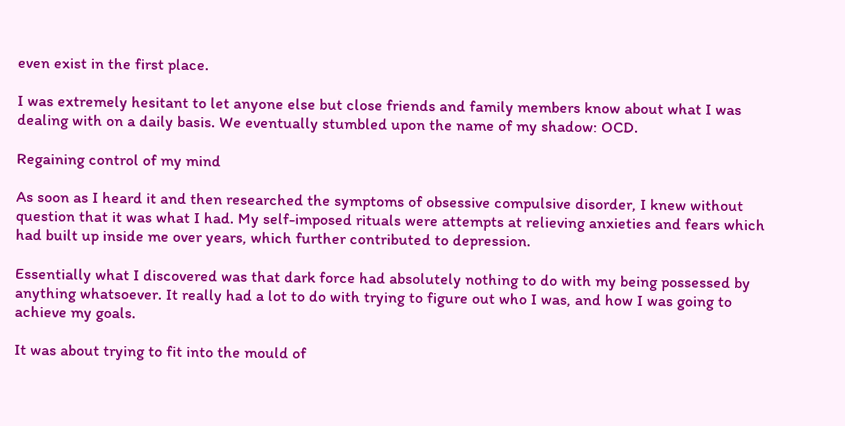even exist in the first place.

I was extremely hesitant to let anyone else but close friends and family members know about what I was dealing with on a daily basis. We eventually stumbled upon the name of my shadow: OCD.

Regaining control of my mind

As soon as I heard it and then researched the symptoms of obsessive compulsive disorder, I knew without question that it was what I had. My self-imposed rituals were attempts at relieving anxieties and fears which had built up inside me over years, which further contributed to depression.

Essentially what I discovered was that dark force had absolutely nothing to do with my being possessed by anything whatsoever. It really had a lot to do with trying to figure out who I was, and how I was going to achieve my goals.

It was about trying to fit into the mould of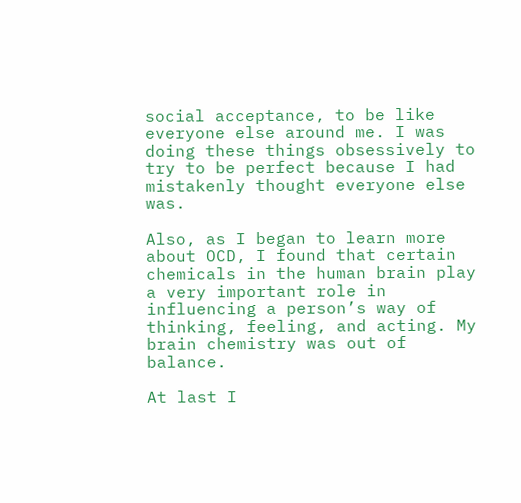social acceptance, to be like everyone else around me. I was doing these things obsessively to try to be perfect because I had mistakenly thought everyone else was.

Also, as I began to learn more about OCD, I found that certain chemicals in the human brain play a very important role in influencing a person’s way of thinking, feeling, and acting. My brain chemistry was out of balance.

At last I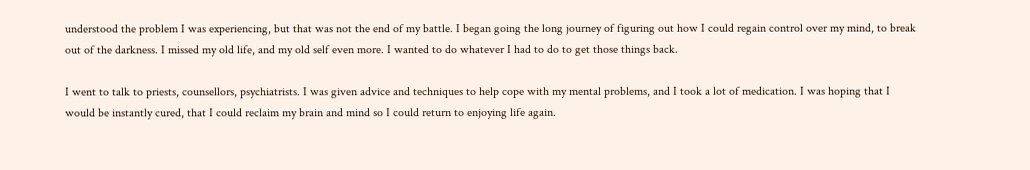understood the problem I was experiencing, but that was not the end of my battle. I began going the long journey of figuring out how I could regain control over my mind, to break out of the darkness. I missed my old life, and my old self even more. I wanted to do whatever I had to do to get those things back.

I went to talk to priests, counsellors, psychiatrists. I was given advice and techniques to help cope with my mental problems, and I took a lot of medication. I was hoping that I would be instantly cured, that I could reclaim my brain and mind so I could return to enjoying life again.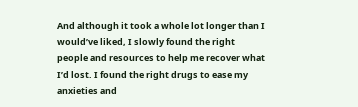And although it took a whole lot longer than I would’ve liked, I slowly found the right people and resources to help me recover what I’d lost. I found the right drugs to ease my anxieties and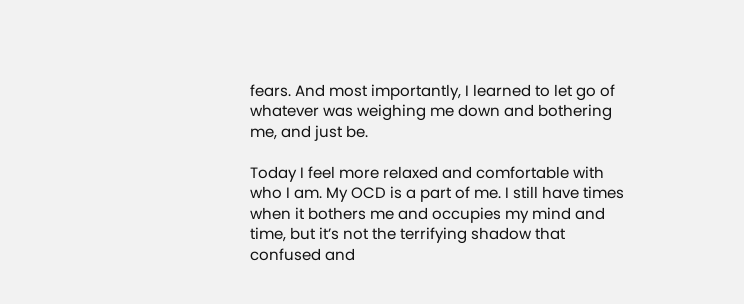fears. And most importantly, I learned to let go of whatever was weighing me down and bothering me, and just be.

Today I feel more relaxed and comfortable with who I am. My OCD is a part of me. I still have times when it bothers me and occupies my mind and time, but it’s not the terrifying shadow that confused and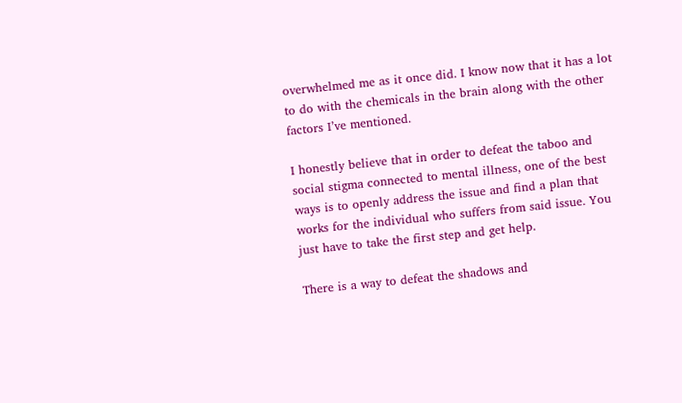overwhelmed me as it once did. I know now that it has a lot to do with the chemicals in the brain along with the other factors I’ve mentioned.

I honestly believe that in order to defeat the taboo and social stigma connected to mental illness, one of the best ways is to openly address the issue and find a plan that works for the individual who suffers from said issue. You just have to take the first step and get help.

There is a way to defeat the shadows and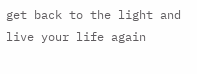get back to the light and live your life again